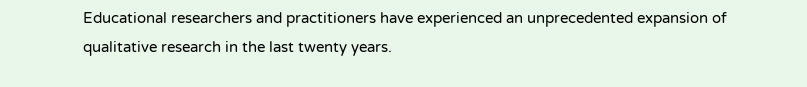Educational researchers and practitioners have experienced an unprecedented expansion of qualitative research in the last twenty years.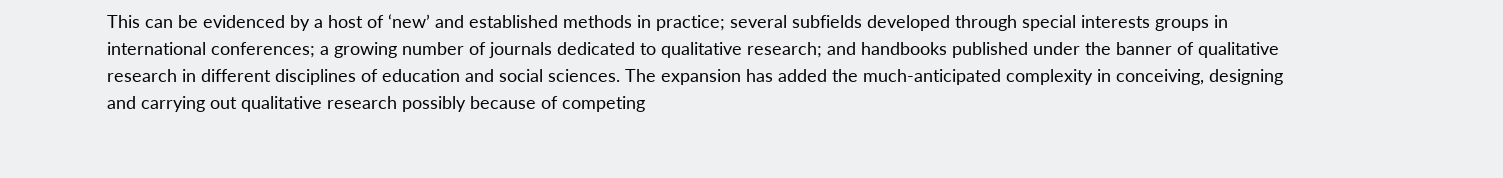This can be evidenced by a host of ‘new’ and established methods in practice; several subfields developed through special interests groups in international conferences; a growing number of journals dedicated to qualitative research; and handbooks published under the banner of qualitative research in different disciplines of education and social sciences. The expansion has added the much-anticipated complexity in conceiving, designing and carrying out qualitative research possibly because of competing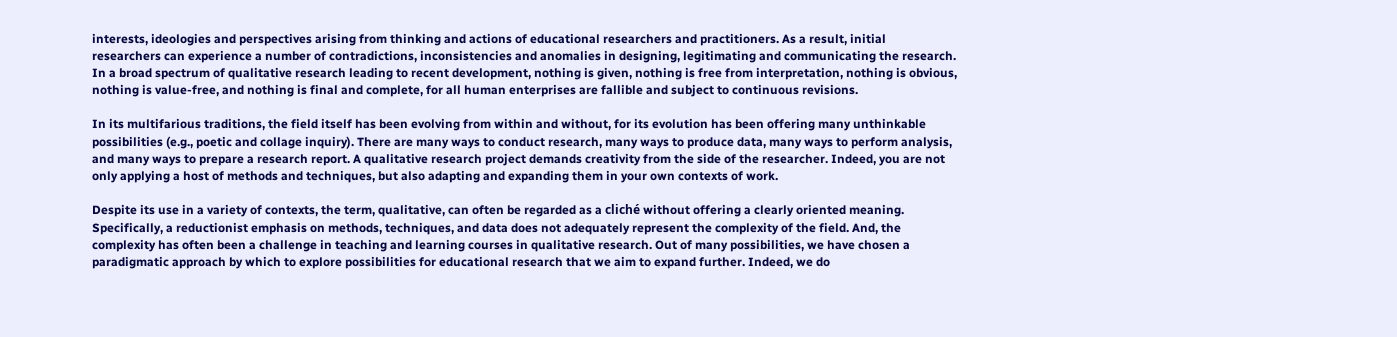interests, ideologies and perspectives arising from thinking and actions of educational researchers and practitioners. As a result, initial researchers can experience a number of contradictions, inconsistencies and anomalies in designing, legitimating and communicating the research. In a broad spectrum of qualitative research leading to recent development, nothing is given, nothing is free from interpretation, nothing is obvious, nothing is value-free, and nothing is final and complete, for all human enterprises are fallible and subject to continuous revisions.

In its multifarious traditions, the field itself has been evolving from within and without, for its evolution has been offering many unthinkable possibilities (e.g., poetic and collage inquiry). There are many ways to conduct research, many ways to produce data, many ways to perform analysis, and many ways to prepare a research report. A qualitative research project demands creativity from the side of the researcher. Indeed, you are not only applying a host of methods and techniques, but also adapting and expanding them in your own contexts of work.

Despite its use in a variety of contexts, the term, qualitative, can often be regarded as a cliché without offering a clearly oriented meaning. Specifically, a reductionist emphasis on methods, techniques, and data does not adequately represent the complexity of the field. And, the complexity has often been a challenge in teaching and learning courses in qualitative research. Out of many possibilities, we have chosen a paradigmatic approach by which to explore possibilities for educational research that we aim to expand further. Indeed, we do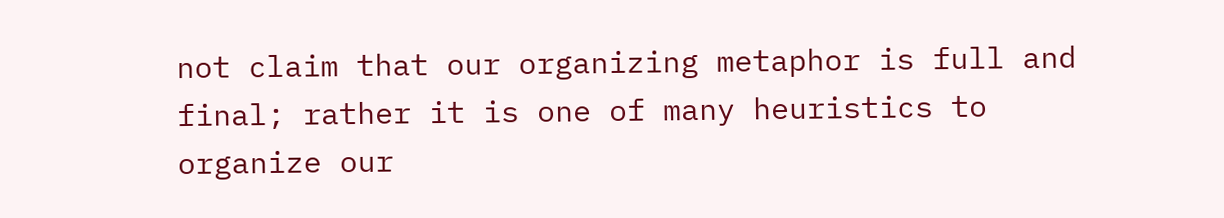not claim that our organizing metaphor is full and final; rather it is one of many heuristics to organize our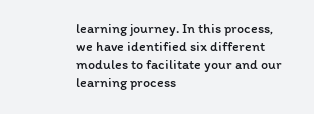learning journey. In this process, we have identified six different modules to facilitate your and our learning process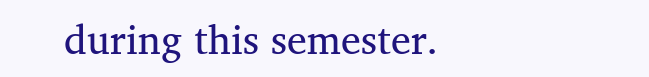during this semester.